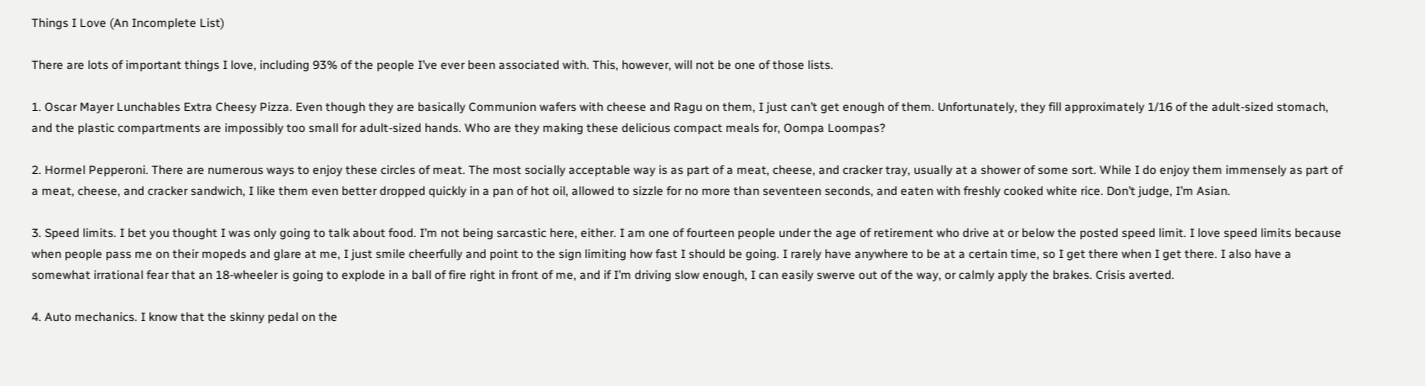Things I Love (An Incomplete List)

There are lots of important things I love, including 93% of the people I’ve ever been associated with. This, however, will not be one of those lists.

1. Oscar Mayer Lunchables Extra Cheesy Pizza. Even though they are basically Communion wafers with cheese and Ragu on them, I just can’t get enough of them. Unfortunately, they fill approximately 1/16 of the adult-sized stomach, and the plastic compartments are impossibly too small for adult-sized hands. Who are they making these delicious compact meals for, Oompa Loompas?

2. Hormel Pepperoni. There are numerous ways to enjoy these circles of meat. The most socially acceptable way is as part of a meat, cheese, and cracker tray, usually at a shower of some sort. While I do enjoy them immensely as part of a meat, cheese, and cracker sandwich, I like them even better dropped quickly in a pan of hot oil, allowed to sizzle for no more than seventeen seconds, and eaten with freshly cooked white rice. Don’t judge, I’m Asian.

3. Speed limits. I bet you thought I was only going to talk about food. I’m not being sarcastic here, either. I am one of fourteen people under the age of retirement who drive at or below the posted speed limit. I love speed limits because when people pass me on their mopeds and glare at me, I just smile cheerfully and point to the sign limiting how fast I should be going. I rarely have anywhere to be at a certain time, so I get there when I get there. I also have a somewhat irrational fear that an 18-wheeler is going to explode in a ball of fire right in front of me, and if I’m driving slow enough, I can easily swerve out of the way, or calmly apply the brakes. Crisis averted.

4. Auto mechanics. I know that the skinny pedal on the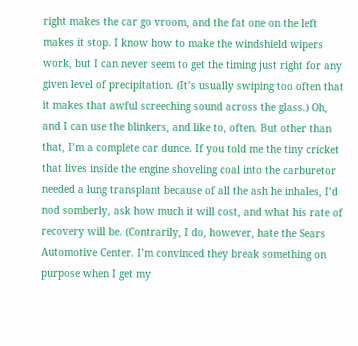right makes the car go vroom, and the fat one on the left makes it stop. I know how to make the windshield wipers work, but I can never seem to get the timing just right for any given level of precipitation. (It’s usually swiping too often that it makes that awful screeching sound across the glass.) Oh, and I can use the blinkers, and like to, often. But other than that, I’m a complete car dunce. If you told me the tiny cricket that lives inside the engine shoveling coal into the carburetor needed a lung transplant because of all the ash he inhales, I’d nod somberly, ask how much it will cost, and what his rate of recovery will be. (Contrarily, I do, however, hate the Sears Automotive Center. I’m convinced they break something on purpose when I get my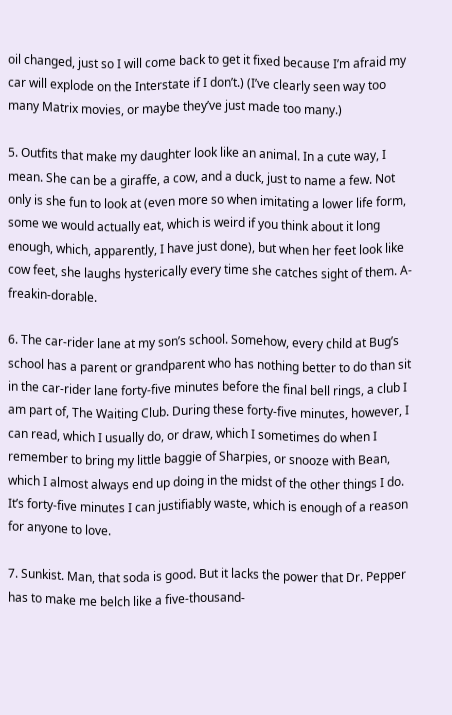oil changed, just so I will come back to get it fixed because I’m afraid my car will explode on the Interstate if I don’t.) (I’ve clearly seen way too many Matrix movies, or maybe they’ve just made too many.)

5. Outfits that make my daughter look like an animal. In a cute way, I mean. She can be a giraffe, a cow, and a duck, just to name a few. Not only is she fun to look at (even more so when imitating a lower life form, some we would actually eat, which is weird if you think about it long enough, which, apparently, I have just done), but when her feet look like cow feet, she laughs hysterically every time she catches sight of them. A-freakin-dorable.

6. The car-rider lane at my son’s school. Somehow, every child at Bug’s school has a parent or grandparent who has nothing better to do than sit in the car-rider lane forty-five minutes before the final bell rings, a club I am part of, The Waiting Club. During these forty-five minutes, however, I can read, which I usually do, or draw, which I sometimes do when I remember to bring my little baggie of Sharpies, or snooze with Bean, which I almost always end up doing in the midst of the other things I do. It’s forty-five minutes I can justifiably waste, which is enough of a reason for anyone to love.

7. Sunkist. Man, that soda is good. But it lacks the power that Dr. Pepper has to make me belch like a five-thousand-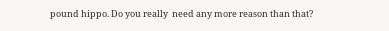pound hippo. Do you really  need any more reason than that?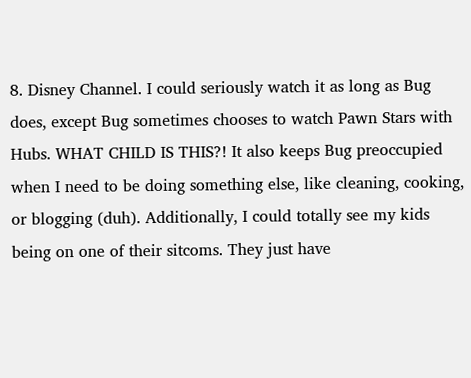8. Disney Channel. I could seriously watch it as long as Bug does, except Bug sometimes chooses to watch Pawn Stars with Hubs. WHAT CHILD IS THIS?! It also keeps Bug preoccupied when I need to be doing something else, like cleaning, cooking, or blogging (duh). Additionally, I could totally see my kids being on one of their sitcoms. They just have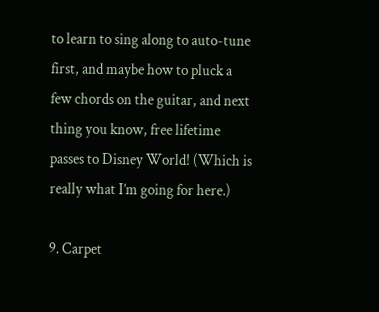to learn to sing along to auto-tune first, and maybe how to pluck a few chords on the guitar, and next thing you know, free lifetime passes to Disney World! (Which is really what I’m going for here.)

9. Carpet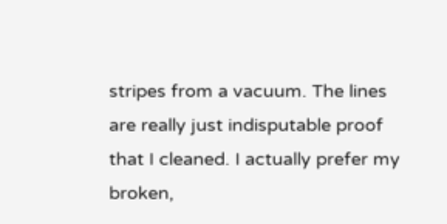stripes from a vacuum. The lines are really just indisputable proof that I cleaned. I actually prefer my broken,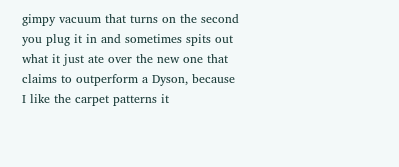gimpy vacuum that turns on the second you plug it in and sometimes spits out what it just ate over the new one that claims to outperform a Dyson, because I like the carpet patterns it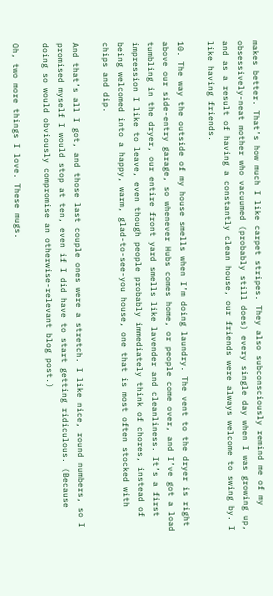makes better. That’s how much I like carpet stripes. They also subconsciously remind me of my obsessively-neat mother who vacuumed (probably still does) every single day when I was growing up, and as a result of having a constantly clean house, our friends were always welcome to swing by. I like having friends.

10. The way the outside of my house smells when I’m doing laundry. The vent to the dryer is right above our side-entry garage, so whenever Hubs comes home, or people come over, and I’ve got a load tumbling in the dryer, our entire front yard smells like lavender and cleanliness. It’s a first impression I like to leave, even though people probably immediately think of chores, instead of being welcomed into a happy, warm, glad-to-see-you house, one that is most often stocked with chips and dip.

And that’s all I got, and those last couple ones were a stretch. I like nice, round numbers, so I promised myself I would stop at ten, even if I did have to start getting ridiculous. (Because doing so would obviously compromise an otherwise-relevant blog post.)

Oh, two more things I love. These mugs.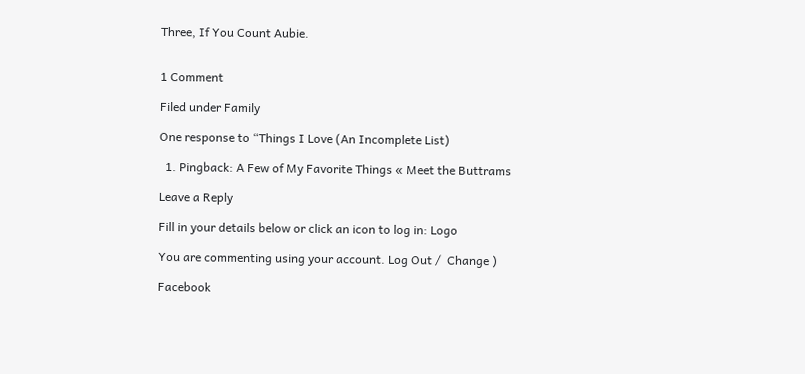Three, If You Count Aubie.


1 Comment

Filed under Family

One response to “Things I Love (An Incomplete List)

  1. Pingback: A Few of My Favorite Things « Meet the Buttrams

Leave a Reply

Fill in your details below or click an icon to log in: Logo

You are commenting using your account. Log Out /  Change )

Facebook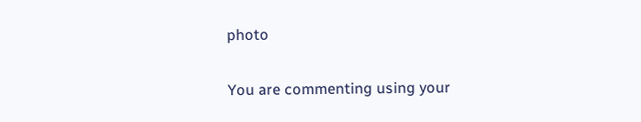photo

You are commenting using your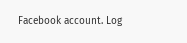Facebook account. Log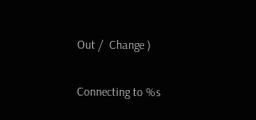Out /  Change )

Connecting to %s